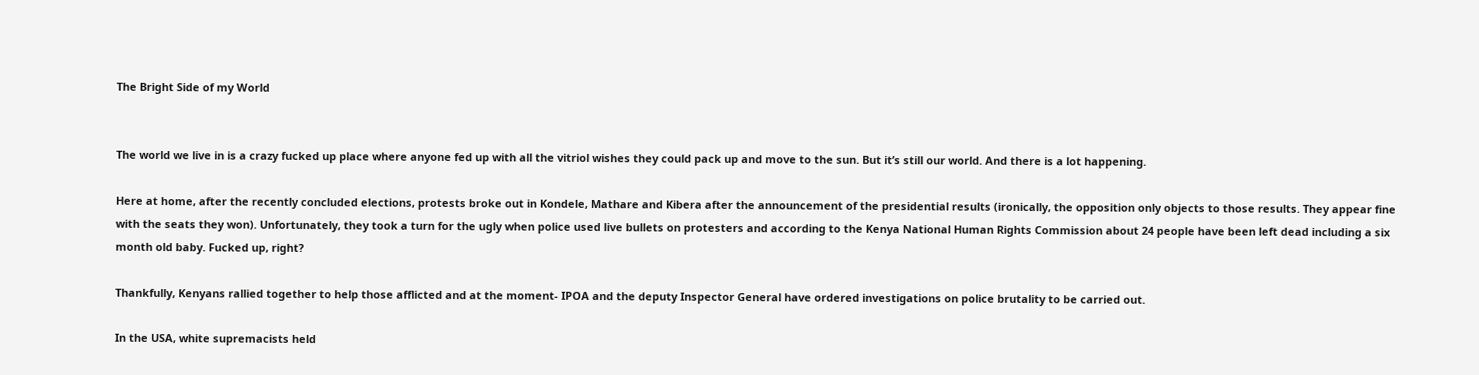The Bright Side of my World


The world we live in is a crazy fucked up place where anyone fed up with all the vitriol wishes they could pack up and move to the sun. But it’s still our world. And there is a lot happening.

Here at home, after the recently concluded elections, protests broke out in Kondele, Mathare and Kibera after the announcement of the presidential results (ironically, the opposition only objects to those results. They appear fine with the seats they won). Unfortunately, they took a turn for the ugly when police used live bullets on protesters and according to the Kenya National Human Rights Commission about 24 people have been left dead including a six month old baby. Fucked up, right?

Thankfully, Kenyans rallied together to help those afflicted and at the moment- IPOA and the deputy Inspector General have ordered investigations on police brutality to be carried out.

In the USA, white supremacists held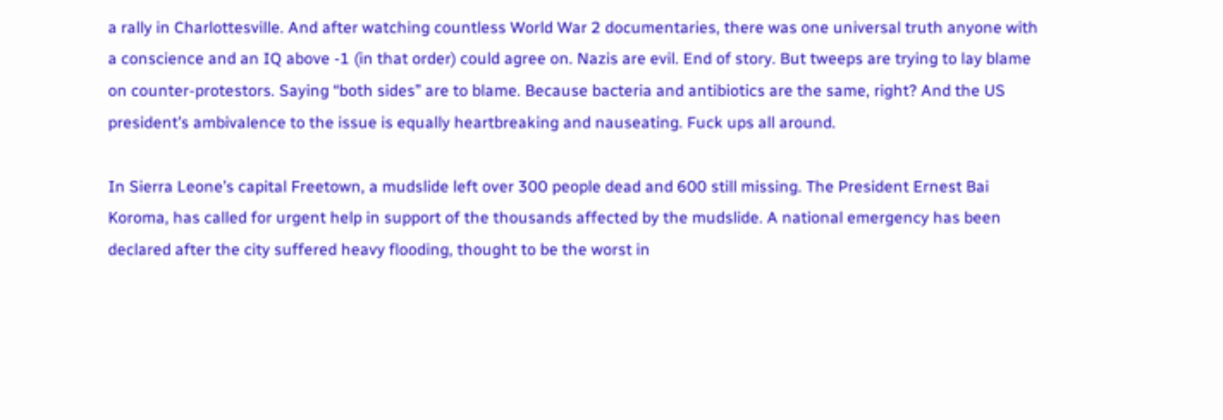a rally in Charlottesville. And after watching countless World War 2 documentaries, there was one universal truth anyone with a conscience and an IQ above -1 (in that order) could agree on. Nazis are evil. End of story. But tweeps are trying to lay blame on counter-protestors. Saying “both sides” are to blame. Because bacteria and antibiotics are the same, right? And the US president’s ambivalence to the issue is equally heartbreaking and nauseating. Fuck ups all around.

In Sierra Leone’s capital Freetown, a mudslide left over 300 people dead and 600 still missing. The President Ernest Bai Koroma, has called for urgent help in support of the thousands affected by the mudslide. A national emergency has been declared after the city suffered heavy flooding, thought to be the worst in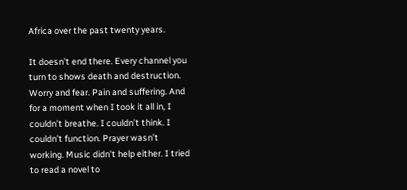Africa over the past twenty years.

It doesn’t end there. Every channel you turn to shows death and destruction. Worry and fear. Pain and suffering. And for a moment when I took it all in, I couldn’t breathe. I couldn’t think. I couldn’t function. Prayer wasn’t working. Music didn’t help either. I tried to read a novel to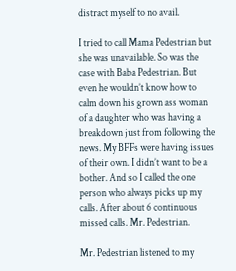distract myself to no avail.

I tried to call Mama Pedestrian but she was unavailable. So was the case with Baba Pedestrian. But even he wouldn’t know how to calm down his grown ass woman of a daughter who was having a breakdown just from following the news. My BFFs were having issues of their own. I didn’t want to be a bother. And so I called the one person who always picks up my calls. After about 6 continuous missed calls. Mr. Pedestrian.

Mr. Pedestrian listened to my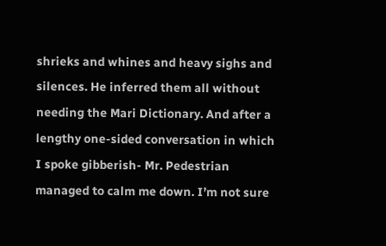shrieks and whines and heavy sighs and silences. He inferred them all without needing the Mari Dictionary. And after a lengthy one-sided conversation in which I spoke gibberish- Mr. Pedestrian managed to calm me down. I’m not sure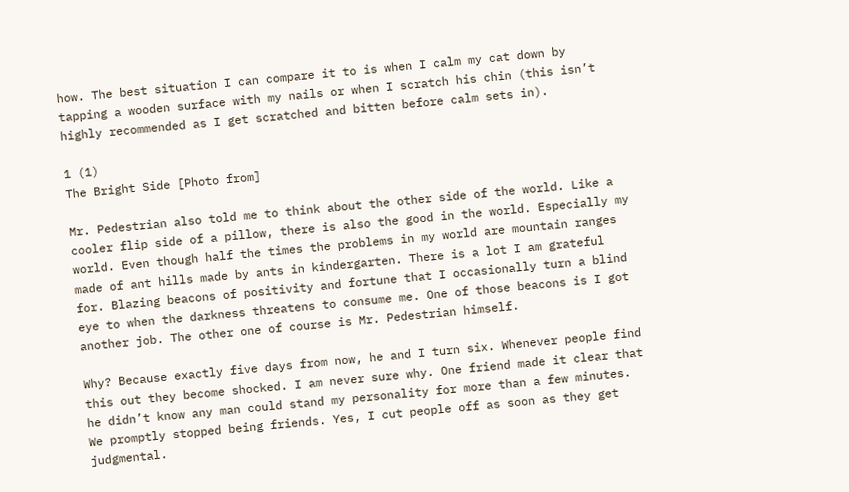how. The best situation I can compare it to is when I calm my cat down by tapping a wooden surface with my nails or when I scratch his chin (this isn’t highly recommended as I get scratched and bitten before calm sets in).

1 (1)
The Bright Side [Photo from]

Mr. Pedestrian also told me to think about the other side of the world. Like a cooler flip side of a pillow, there is also the good in the world. Especially my world. Even though half the times the problems in my world are mountain ranges made of ant hills made by ants in kindergarten. There is a lot I am grateful for. Blazing beacons of positivity and fortune that I occasionally turn a blind eye to when the darkness threatens to consume me. One of those beacons is I got another job. The other one of course is Mr. Pedestrian himself.

Why? Because exactly five days from now, he and I turn six. Whenever people find this out they become shocked. I am never sure why. One friend made it clear that he didn’t know any man could stand my personality for more than a few minutes. We promptly stopped being friends. Yes, I cut people off as soon as they get judgmental.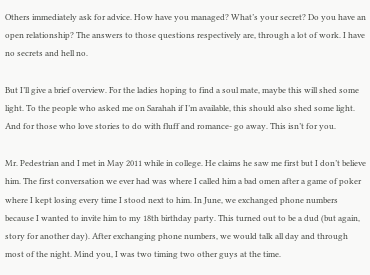Others immediately ask for advice. How have you managed? What’s your secret? Do you have an open relationship? The answers to those questions respectively are, through a lot of work. I have no secrets and hell no.

But I’ll give a brief overview. For the ladies hoping to find a soul mate, maybe this will shed some light. To the people who asked me on Sarahah if I’m available, this should also shed some light. And for those who love stories to do with fluff and romance- go away. This isn’t for you.

Mr. Pedestrian and I met in May 2011 while in college. He claims he saw me first but I don’t believe him. The first conversation we ever had was where I called him a bad omen after a game of poker where I kept losing every time I stood next to him. In June, we exchanged phone numbers because I wanted to invite him to my 18th birthday party. This turned out to be a dud (but again, story for another day). After exchanging phone numbers, we would talk all day and through most of the night. Mind you, I was two timing two other guys at the time.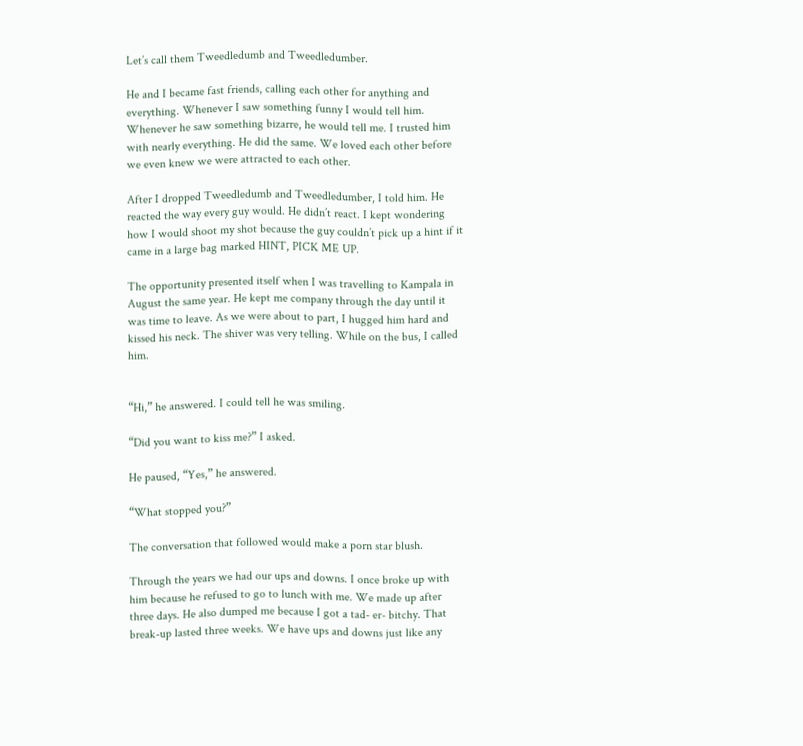Let’s call them Tweedledumb and Tweedledumber.

He and I became fast friends, calling each other for anything and everything. Whenever I saw something funny I would tell him. Whenever he saw something bizarre, he would tell me. I trusted him with nearly everything. He did the same. We loved each other before we even knew we were attracted to each other.

After I dropped Tweedledumb and Tweedledumber, I told him. He reacted the way every guy would. He didn’t react. I kept wondering how I would shoot my shot because the guy couldn’t pick up a hint if it came in a large bag marked HINT, PICK ME UP.

The opportunity presented itself when I was travelling to Kampala in August the same year. He kept me company through the day until it was time to leave. As we were about to part, I hugged him hard and kissed his neck. The shiver was very telling. While on the bus, I called him.


“Hi,” he answered. I could tell he was smiling.

“Did you want to kiss me?” I asked.

He paused, “Yes,” he answered.

“What stopped you?”

The conversation that followed would make a porn star blush.

Through the years we had our ups and downs. I once broke up with him because he refused to go to lunch with me. We made up after three days. He also dumped me because I got a tad- er- bitchy. That break-up lasted three weeks. We have ups and downs just like any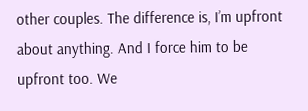other couples. The difference is, I’m upfront about anything. And I force him to be upfront too. We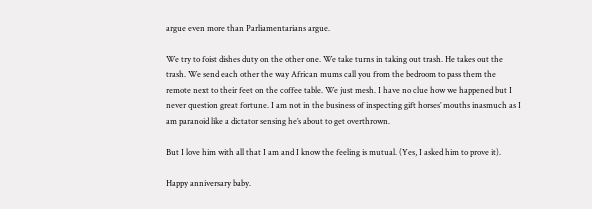argue even more than Parliamentarians argue.

We try to foist dishes duty on the other one. We take turns in taking out trash. He takes out the trash. We send each other the way African mums call you from the bedroom to pass them the remote next to their feet on the coffee table. We just mesh. I have no clue how we happened but I never question great fortune. I am not in the business of inspecting gift horses’ mouths inasmuch as I am paranoid like a dictator sensing he’s about to get overthrown.

But I love him with all that I am and I know the feeling is mutual. (Yes, I asked him to prove it).

Happy anniversary baby.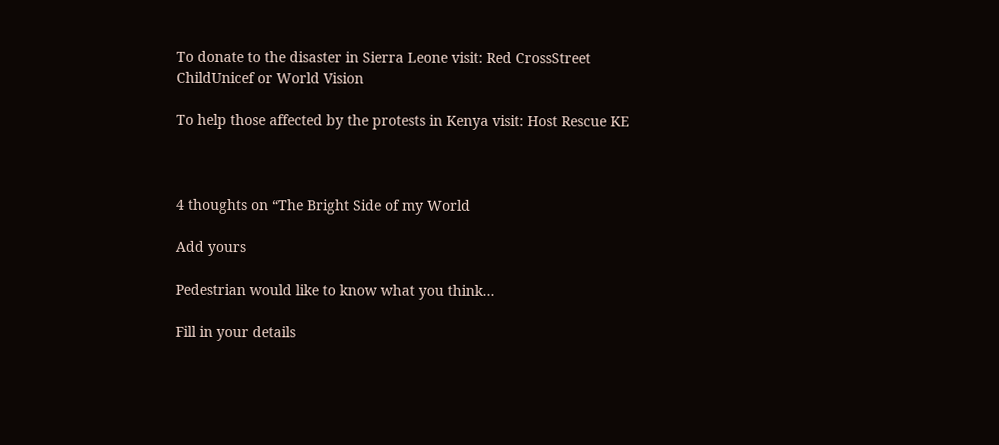To donate to the disaster in Sierra Leone visit: Red CrossStreet ChildUnicef or World Vision

To help those affected by the protests in Kenya visit: Host Rescue KE



4 thoughts on “The Bright Side of my World

Add yours

Pedestrian would like to know what you think...

Fill in your details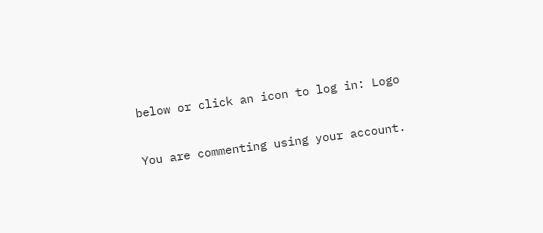below or click an icon to log in: Logo

You are commenting using your account.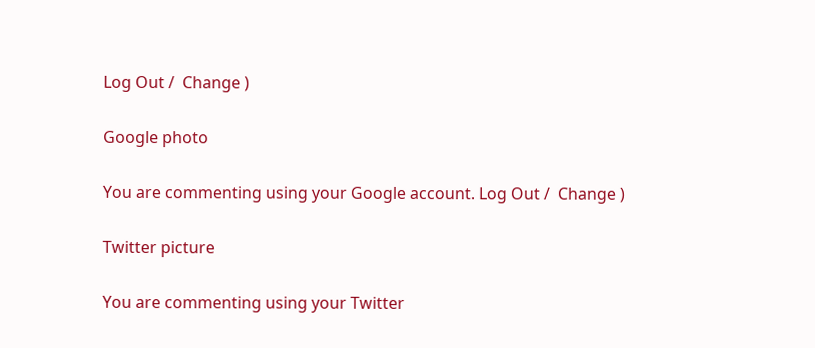Log Out /  Change )

Google photo

You are commenting using your Google account. Log Out /  Change )

Twitter picture

You are commenting using your Twitter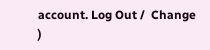account. Log Out /  Change )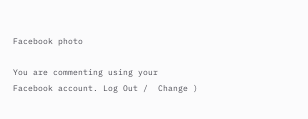Facebook photo

You are commenting using your Facebook account. Log Out /  Change )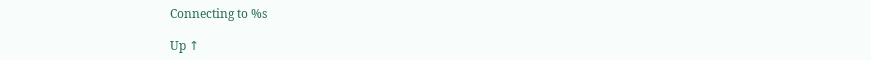Connecting to %s

Up ↑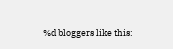%d bloggers like this: